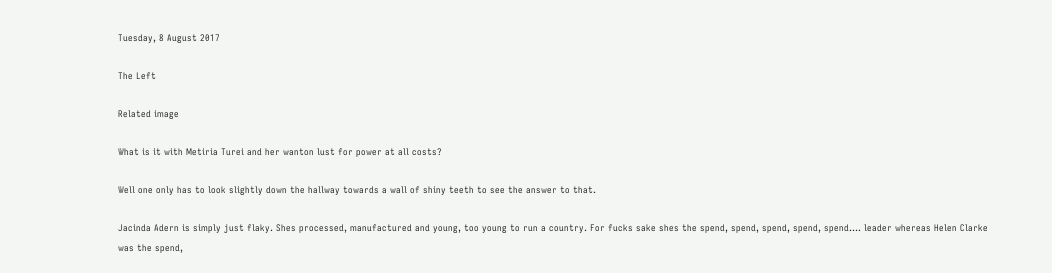Tuesday, 8 August 2017

The Left

Related image

What is it with Metiria Turei and her wanton lust for power at all costs?

Well one only has to look slightly down the hallway towards a wall of shiny teeth to see the answer to that.

Jacinda Adern is simply just flaky. Shes processed, manufactured and young, too young to run a country. For fucks sake shes the spend, spend, spend, spend, spend.... leader whereas Helen Clarke was the spend,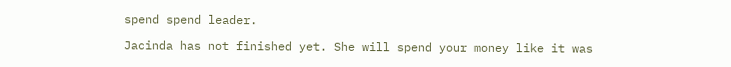spend spend leader.

Jacinda has not finished yet. She will spend your money like it was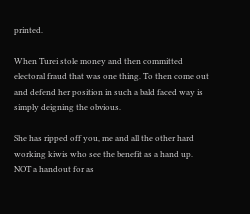printed.

When Turei stole money and then committed electoral fraud that was one thing. To then come out and defend her position in such a bald faced way is simply deigning the obvious.

She has ripped off you, me and all the other hard working kiwis who see the benefit as a hand up. NOT a handout for as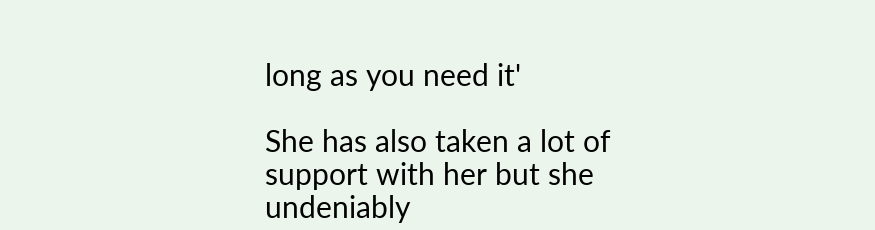long as you need it'

She has also taken a lot of support with her but she undeniably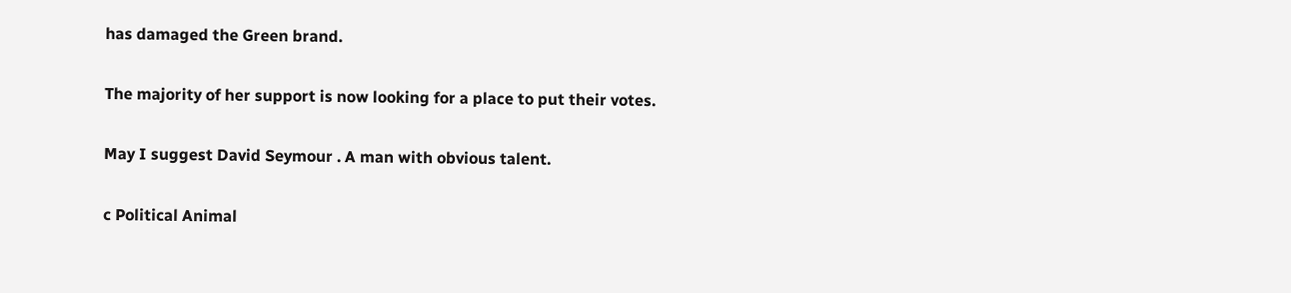has damaged the Green brand.

The majority of her support is now looking for a place to put their votes.

May I suggest David Seymour . A man with obvious talent.

c Political Animal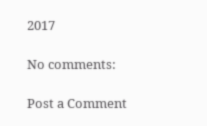2017

No comments:

Post a Comment